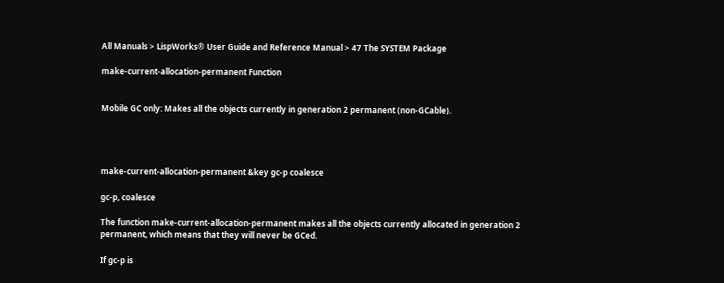All Manuals > LispWorks® User Guide and Reference Manual > 47 The SYSTEM Package

make-current-allocation-permanent Function


Mobile GC only: Makes all the objects currently in generation 2 permanent (non-GCable).




make-current-allocation-permanent &key gc-p coalesce

gc-p, coalesce

The function make-current-allocation-permanent makes all the objects currently allocated in generation 2 permanent, which means that they will never be GCed.

If gc-p is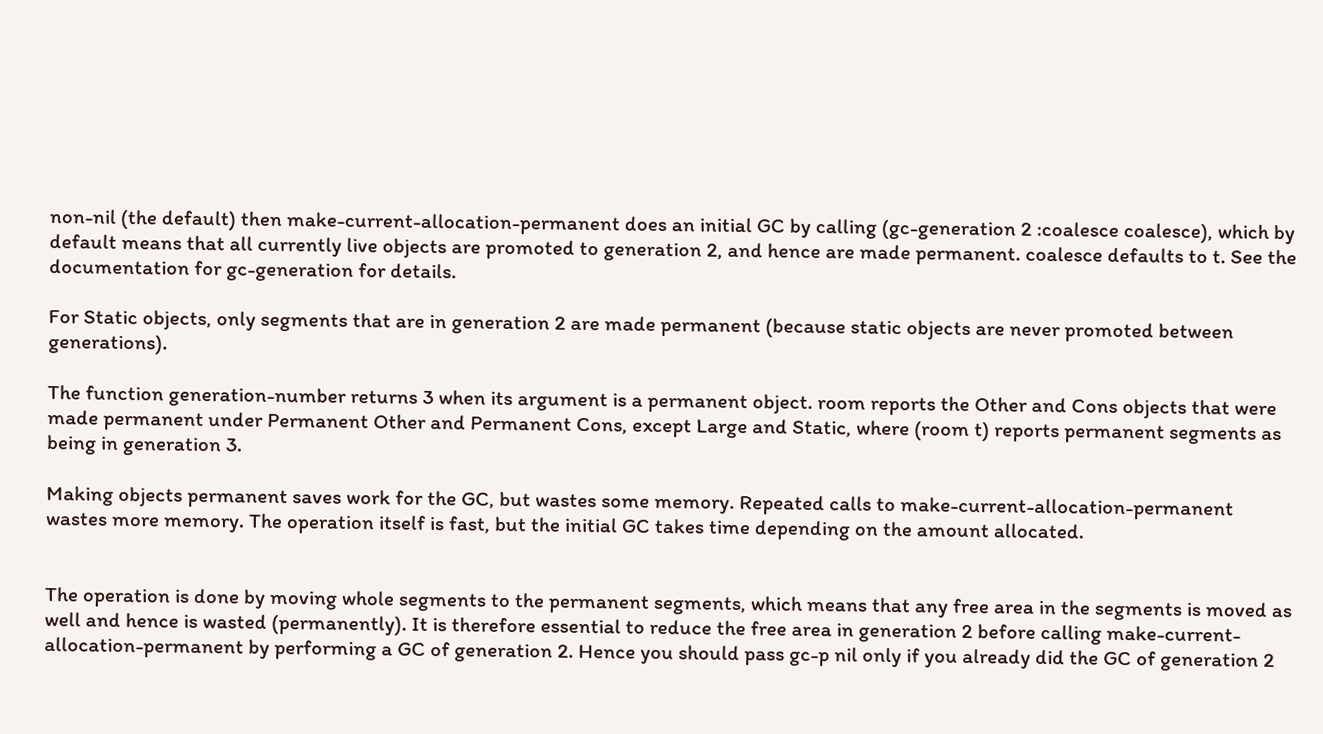non-nil (the default) then make-current-allocation-permanent does an initial GC by calling (gc-generation 2 :coalesce coalesce), which by default means that all currently live objects are promoted to generation 2, and hence are made permanent. coalesce defaults to t. See the documentation for gc-generation for details.

For Static objects, only segments that are in generation 2 are made permanent (because static objects are never promoted between generations).

The function generation-number returns 3 when its argument is a permanent object. room reports the Other and Cons objects that were made permanent under Permanent Other and Permanent Cons, except Large and Static, where (room t) reports permanent segments as being in generation 3.

Making objects permanent saves work for the GC, but wastes some memory. Repeated calls to make-current-allocation-permanent wastes more memory. The operation itself is fast, but the initial GC takes time depending on the amount allocated.


The operation is done by moving whole segments to the permanent segments, which means that any free area in the segments is moved as well and hence is wasted (permanently). It is therefore essential to reduce the free area in generation 2 before calling make-current-allocation-permanent by performing a GC of generation 2. Hence you should pass gc-p nil only if you already did the GC of generation 2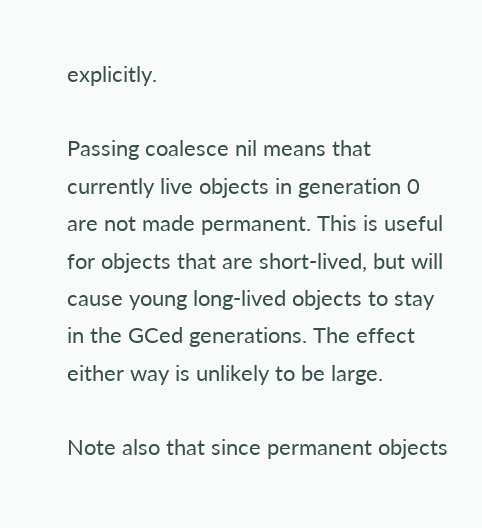explicitly.

Passing coalesce nil means that currently live objects in generation 0 are not made permanent. This is useful for objects that are short-lived, but will cause young long-lived objects to stay in the GCed generations. The effect either way is unlikely to be large.

Note also that since permanent objects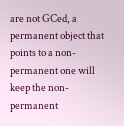are not GCed, a permanent object that points to a non-permanent one will keep the non-permanent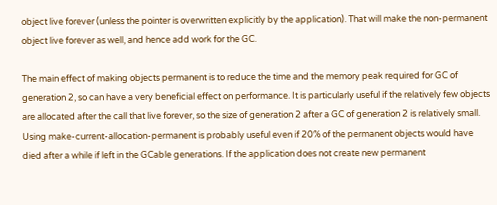object live forever (unless the pointer is overwritten explicitly by the application). That will make the non-permanent object live forever as well, and hence add work for the GC.

The main effect of making objects permanent is to reduce the time and the memory peak required for GC of generation 2, so can have a very beneficial effect on performance. It is particularly useful if the relatively few objects are allocated after the call that live forever, so the size of generation 2 after a GC of generation 2 is relatively small. Using make-current-allocation-permanent is probably useful even if 20% of the permanent objects would have died after a while if left in the GCable generations. If the application does not create new permanent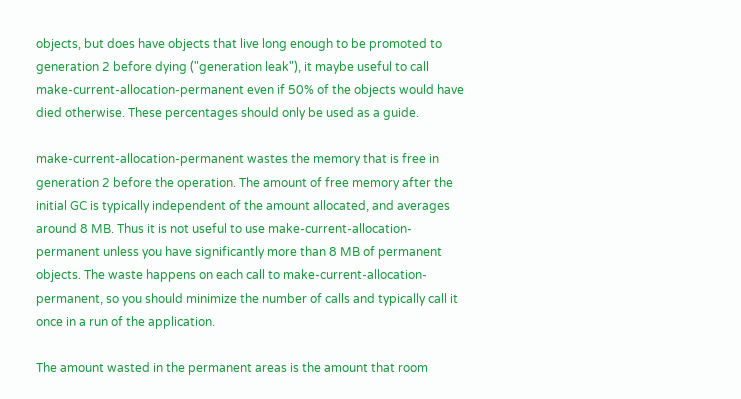objects, but does have objects that live long enough to be promoted to generation 2 before dying ("generation leak"), it maybe useful to call make-current-allocation-permanent even if 50% of the objects would have died otherwise. These percentages should only be used as a guide.

make-current-allocation-permanent wastes the memory that is free in generation 2 before the operation. The amount of free memory after the initial GC is typically independent of the amount allocated, and averages around 8 MB. Thus it is not useful to use make-current-allocation-permanent unless you have significantly more than 8 MB of permanent objects. The waste happens on each call to make-current-allocation-permanent, so you should minimize the number of calls and typically call it once in a run of the application.

The amount wasted in the permanent areas is the amount that room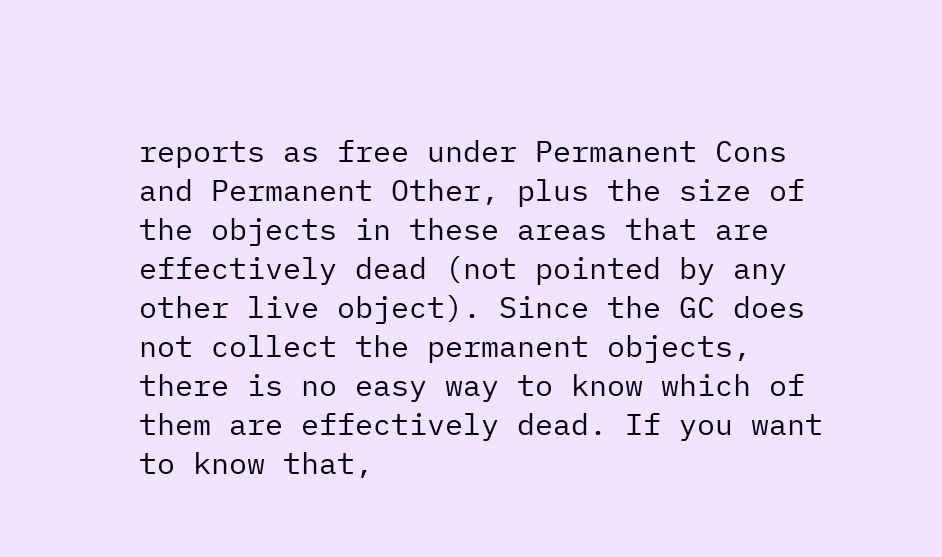reports as free under Permanent Cons and Permanent Other, plus the size of the objects in these areas that are effectively dead (not pointed by any other live object). Since the GC does not collect the permanent objects, there is no easy way to know which of them are effectively dead. If you want to know that,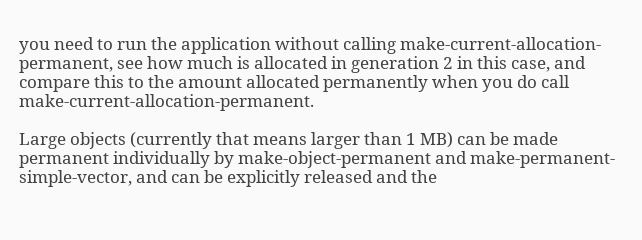you need to run the application without calling make-current-allocation-permanent, see how much is allocated in generation 2 in this case, and compare this to the amount allocated permanently when you do call make-current-allocation-permanent.

Large objects (currently that means larger than 1 MB) can be made permanent individually by make-object-permanent and make-permanent-simple-vector, and can be explicitly released and the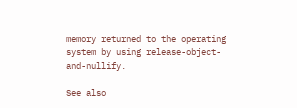memory returned to the operating system by using release-object-and-nullify.

See also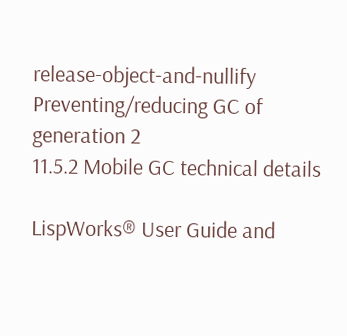release-object-and-nullify Preventing/reducing GC of generation 2
11.5.2 Mobile GC technical details

LispWorks® User Guide and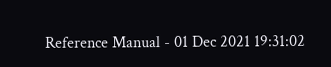Reference Manual - 01 Dec 2021 19:31:02